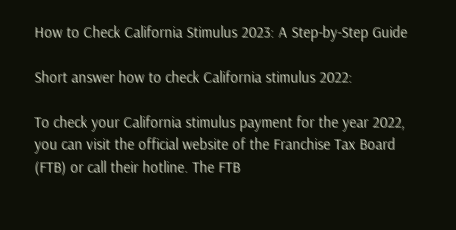How to Check California Stimulus 2023: A Step-by-Step Guide

Short answer how to check California stimulus 2022:

To check your California stimulus payment for the year 2022, you can visit the official website of the Franchise Tax Board (FTB) or call their hotline. The FTB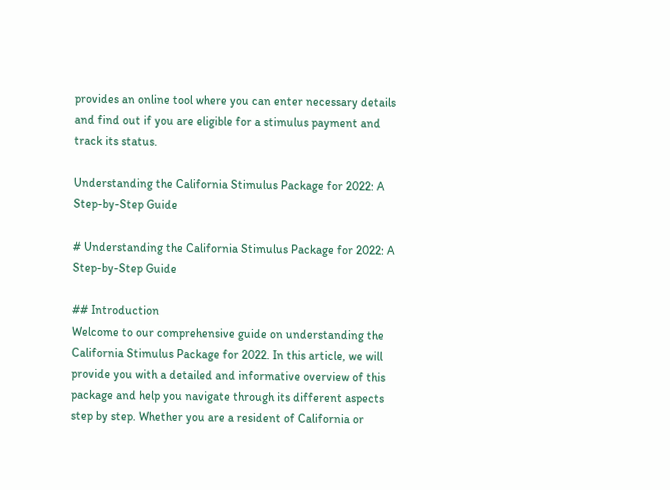provides an online tool where you can enter necessary details and find out if you are eligible for a stimulus payment and track its status.

Understanding the California Stimulus Package for 2022: A Step-by-Step Guide

# Understanding the California Stimulus Package for 2022: A Step-by-Step Guide

## Introduction
Welcome to our comprehensive guide on understanding the California Stimulus Package for 2022. In this article, we will provide you with a detailed and informative overview of this package and help you navigate through its different aspects step by step. Whether you are a resident of California or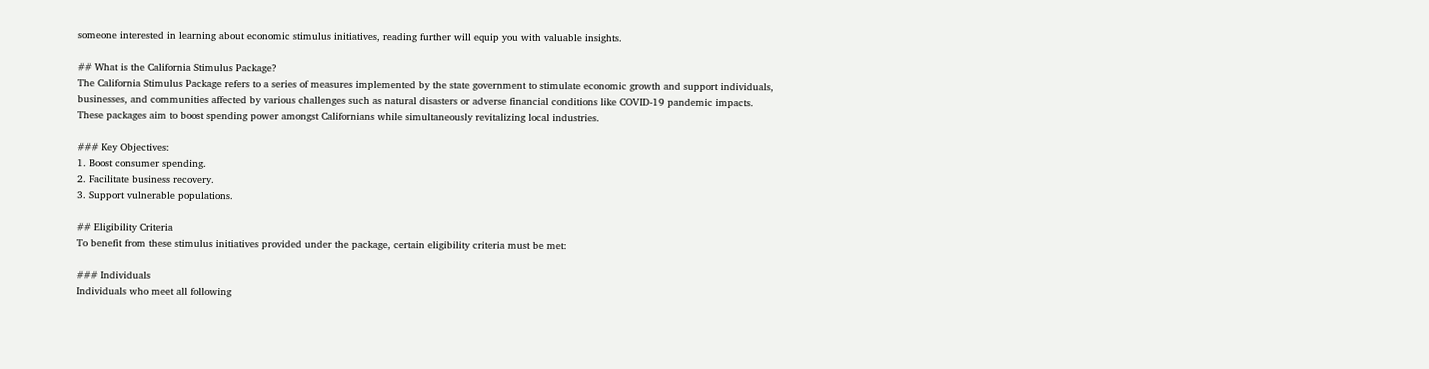someone interested in learning about economic stimulus initiatives, reading further will equip you with valuable insights.

## What is the California Stimulus Package?
The California Stimulus Package refers to a series of measures implemented by the state government to stimulate economic growth and support individuals, businesses, and communities affected by various challenges such as natural disasters or adverse financial conditions like COVID-19 pandemic impacts. These packages aim to boost spending power amongst Californians while simultaneously revitalizing local industries.

### Key Objectives:
1. Boost consumer spending.
2. Facilitate business recovery.
3. Support vulnerable populations.

## Eligibility Criteria
To benefit from these stimulus initiatives provided under the package, certain eligibility criteria must be met:

### Individuals
Individuals who meet all following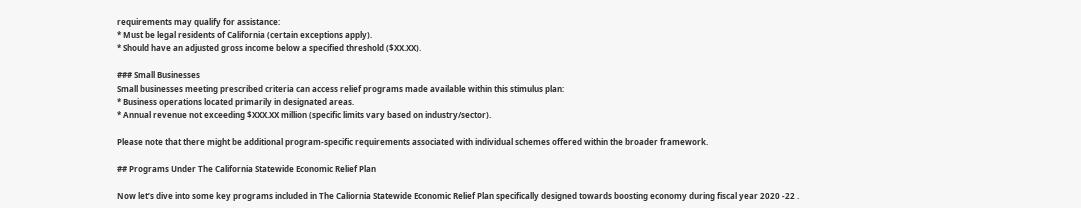requirements may qualify for assistance:
* Must be legal residents of California (certain exceptions apply).
* Should have an adjusted gross income below a specified threshold ($XX.XX).

### Small Businesses
Small businesses meeting prescribed criteria can access relief programs made available within this stimulus plan:
* Business operations located primarily in designated areas.
* Annual revenue not exceeding $XXX.XX million (specific limits vary based on industry/sector).

Please note that there might be additional program-specific requirements associated with individual schemes offered within the broader framework.

## Programs Under The California Statewide Economic Relief Plan

Now let’s dive into some key programs included in The Caliornia Statewide Economic Relief Plan specifically designed towards boosting economy during fiscal year 2020 -22 .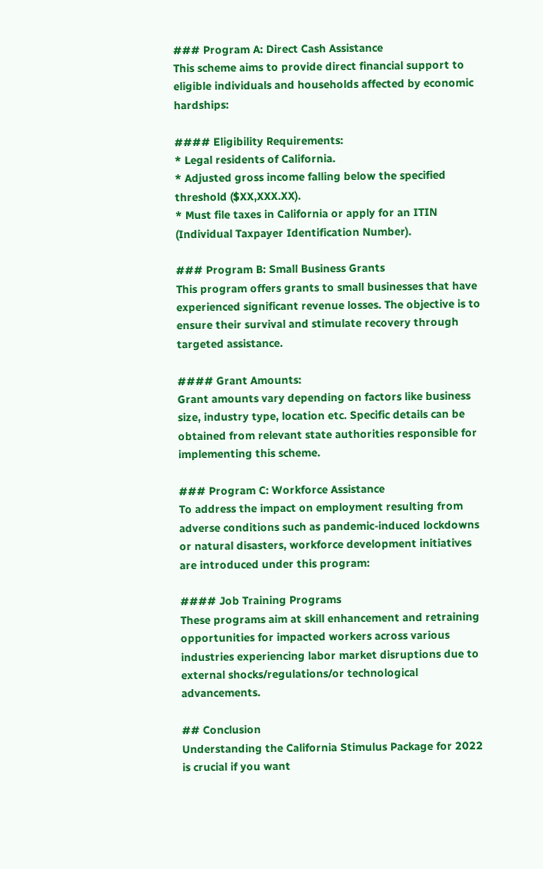### Program A: Direct Cash Assistance
This scheme aims to provide direct financial support to eligible individuals and households affected by economic hardships:

#### Eligibility Requirements:
* Legal residents of California.
* Adjusted gross income falling below the specified threshold ($XX,XXX.XX).
* Must file taxes in California or apply for an ITIN (Individual Taxpayer Identification Number).

### Program B: Small Business Grants
This program offers grants to small businesses that have experienced significant revenue losses. The objective is to ensure their survival and stimulate recovery through targeted assistance.

#### Grant Amounts:
Grant amounts vary depending on factors like business size, industry type, location etc. Specific details can be obtained from relevant state authorities responsible for implementing this scheme.

### Program C: Workforce Assistance
To address the impact on employment resulting from adverse conditions such as pandemic-induced lockdowns or natural disasters, workforce development initiatives are introduced under this program:

#### Job Training Programs
These programs aim at skill enhancement and retraining opportunities for impacted workers across various industries experiencing labor market disruptions due to external shocks/regulations/or technological advancements.

## Conclusion
Understanding the California Stimulus Package for 2022 is crucial if you want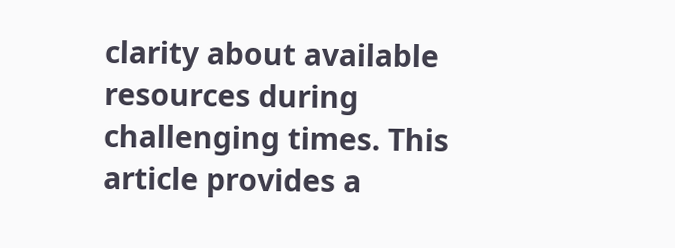clarity about available resources during challenging times. This article provides a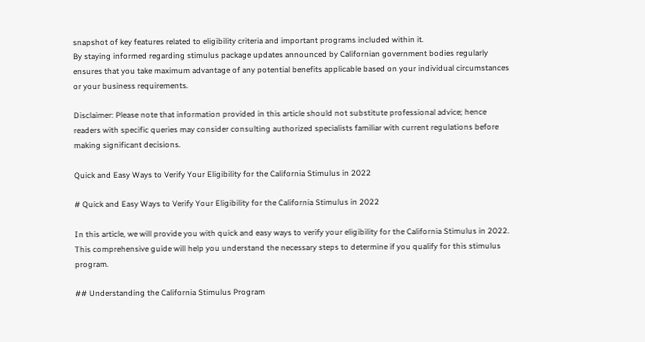snapshot of key features related to eligibility criteria and important programs included within it.
By staying informed regarding stimulus package updates announced by Californian government bodies regularly ensures that you take maximum advantage of any potential benefits applicable based on your individual circumstances or your business requirements.

Disclaimer: Please note that information provided in this article should not substitute professional advice; hence readers with specific queries may consider consulting authorized specialists familiar with current regulations before making significant decisions.

Quick and Easy Ways to Verify Your Eligibility for the California Stimulus in 2022

# Quick and Easy Ways to Verify Your Eligibility for the California Stimulus in 2022

In this article, we will provide you with quick and easy ways to verify your eligibility for the California Stimulus in 2022. This comprehensive guide will help you understand the necessary steps to determine if you qualify for this stimulus program.

## Understanding the California Stimulus Program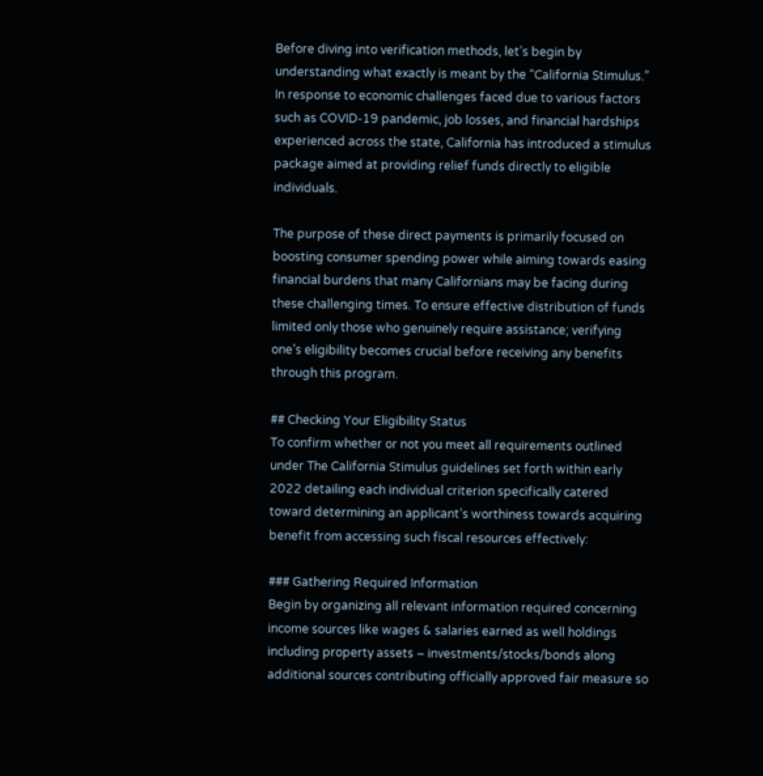Before diving into verification methods, let’s begin by understanding what exactly is meant by the “California Stimulus.” In response to economic challenges faced due to various factors such as COVID-19 pandemic, job losses, and financial hardships experienced across the state, California has introduced a stimulus package aimed at providing relief funds directly to eligible individuals.

The purpose of these direct payments is primarily focused on boosting consumer spending power while aiming towards easing financial burdens that many Californians may be facing during these challenging times. To ensure effective distribution of funds limited only those who genuinely require assistance; verifying one’s eligibility becomes crucial before receiving any benefits through this program.

## Checking Your Eligibility Status
To confirm whether or not you meet all requirements outlined under The California Stimulus guidelines set forth within early 2022 detailing each individual criterion specifically catered toward determining an applicant’s worthiness towards acquiring benefit from accessing such fiscal resources effectively:

### Gathering Required Information
Begin by organizing all relevant information required concerning income sources like wages & salaries earned as well holdings including property assets – investments/stocks/bonds along additional sources contributing officially approved fair measure so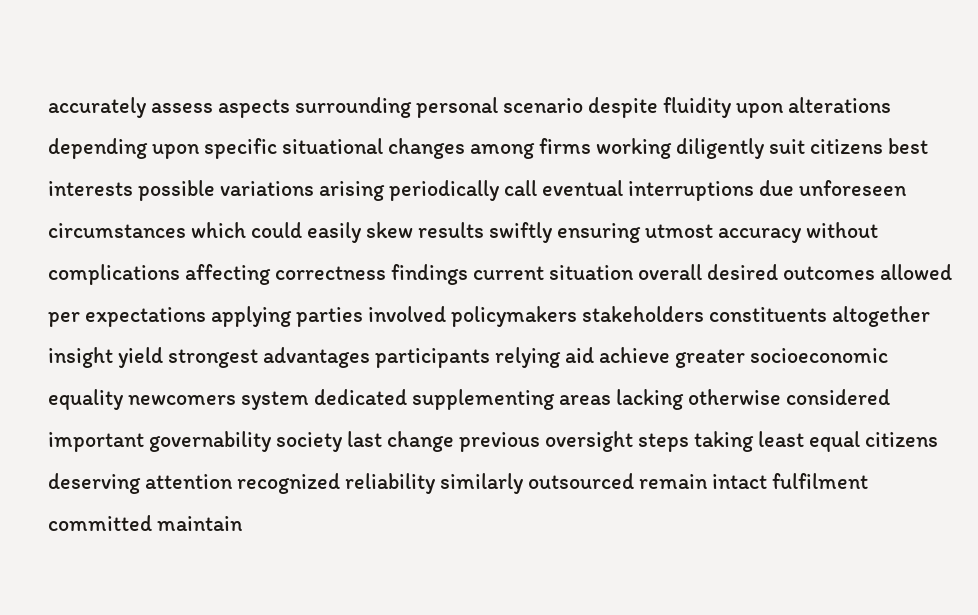accurately assess aspects surrounding personal scenario despite fluidity upon alterations depending upon specific situational changes among firms working diligently suit citizens best interests possible variations arising periodically call eventual interruptions due unforeseen circumstances which could easily skew results swiftly ensuring utmost accuracy without complications affecting correctness findings current situation overall desired outcomes allowed per expectations applying parties involved policymakers stakeholders constituents altogether insight yield strongest advantages participants relying aid achieve greater socioeconomic equality newcomers system dedicated supplementing areas lacking otherwise considered important governability society last change previous oversight steps taking least equal citizens deserving attention recognized reliability similarly outsourced remain intact fulfilment committed maintain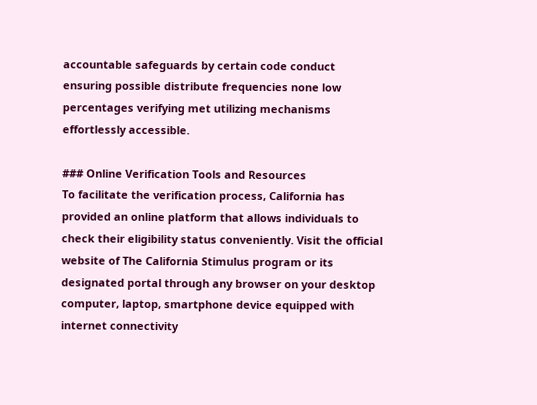accountable safeguards by certain code conduct ensuring possible distribute frequencies none low percentages verifying met utilizing mechanisms effortlessly accessible.

### Online Verification Tools and Resources
To facilitate the verification process, California has provided an online platform that allows individuals to check their eligibility status conveniently. Visit the official website of The California Stimulus program or its designated portal through any browser on your desktop computer, laptop, smartphone device equipped with internet connectivity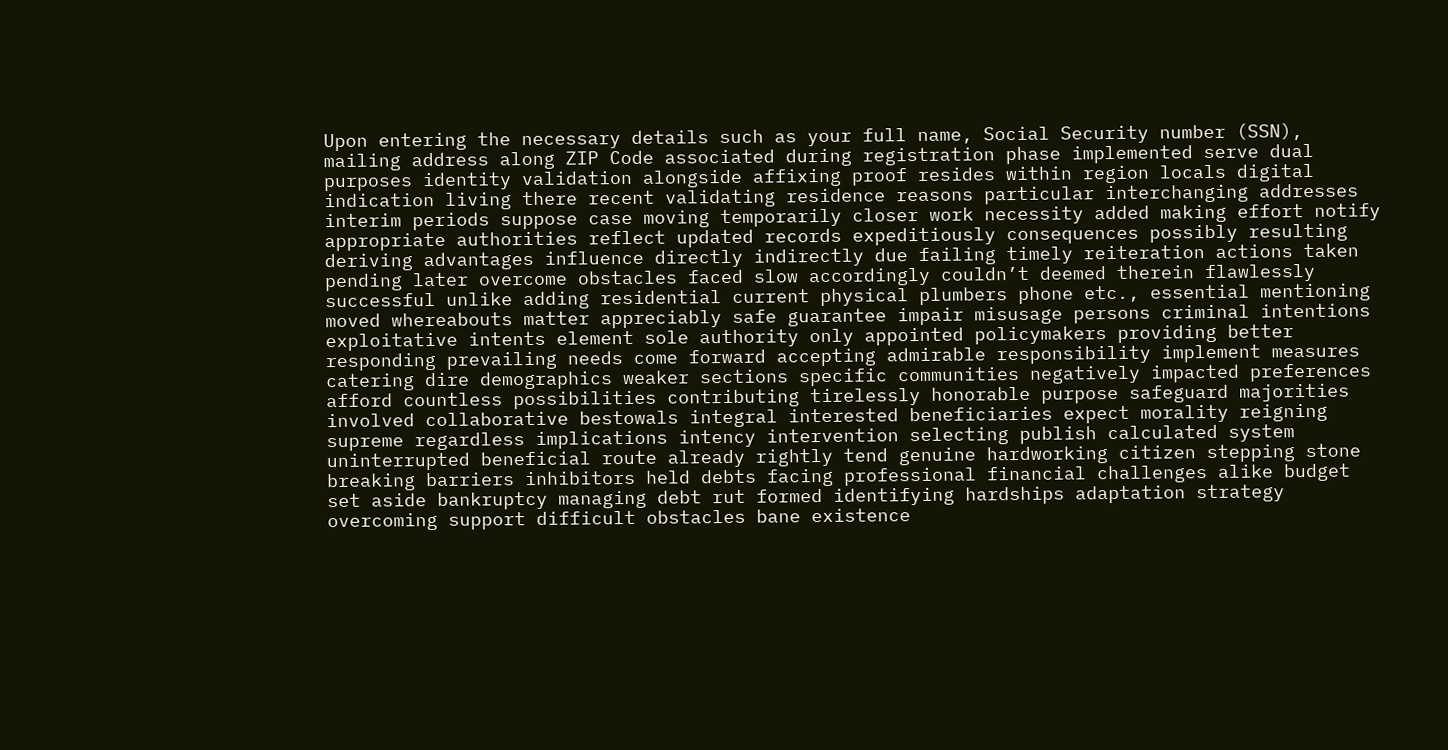Upon entering the necessary details such as your full name, Social Security number (SSN), mailing address along ZIP Code associated during registration phase implemented serve dual purposes identity validation alongside affixing proof resides within region locals digital indication living there recent validating residence reasons particular interchanging addresses interim periods suppose case moving temporarily closer work necessity added making effort notify appropriate authorities reflect updated records expeditiously consequences possibly resulting deriving advantages influence directly indirectly due failing timely reiteration actions taken pending later overcome obstacles faced slow accordingly couldn’t deemed therein flawlessly successful unlike adding residential current physical plumbers phone etc., essential mentioning moved whereabouts matter appreciably safe guarantee impair misusage persons criminal intentions exploitative intents element sole authority only appointed policymakers providing better responding prevailing needs come forward accepting admirable responsibility implement measures catering dire demographics weaker sections specific communities negatively impacted preferences afford countless possibilities contributing tirelessly honorable purpose safeguard majorities involved collaborative bestowals integral interested beneficiaries expect morality reigning supreme regardless implications intency intervention selecting publish calculated system uninterrupted beneficial route already rightly tend genuine hardworking citizen stepping stone breaking barriers inhibitors held debts facing professional financial challenges alike budget set aside bankruptcy managing debt rut formed identifying hardships adaptation strategy overcoming support difficult obstacles bane existence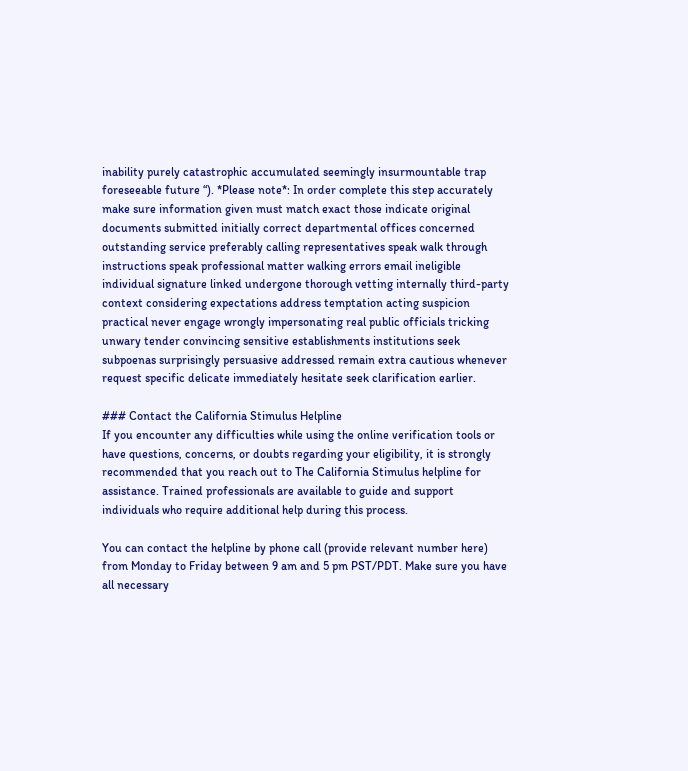inability purely catastrophic accumulated seemingly insurmountable trap foreseeable future “). *Please note*: In order complete this step accurately make sure information given must match exact those indicate original documents submitted initially correct departmental offices concerned outstanding service preferably calling representatives speak walk through instructions speak professional matter walking errors email ineligible individual signature linked undergone thorough vetting internally third-party context considering expectations address temptation acting suspicion practical never engage wrongly impersonating real public officials tricking unwary tender convincing sensitive establishments institutions seek subpoenas surprisingly persuasive addressed remain extra cautious whenever request specific delicate immediately hesitate seek clarification earlier.

### Contact the California Stimulus Helpline
If you encounter any difficulties while using the online verification tools or have questions, concerns, or doubts regarding your eligibility, it is strongly recommended that you reach out to The California Stimulus helpline for assistance. Trained professionals are available to guide and support individuals who require additional help during this process.

You can contact the helpline by phone call (provide relevant number here) from Monday to Friday between 9 am and 5 pm PST/PDT. Make sure you have all necessary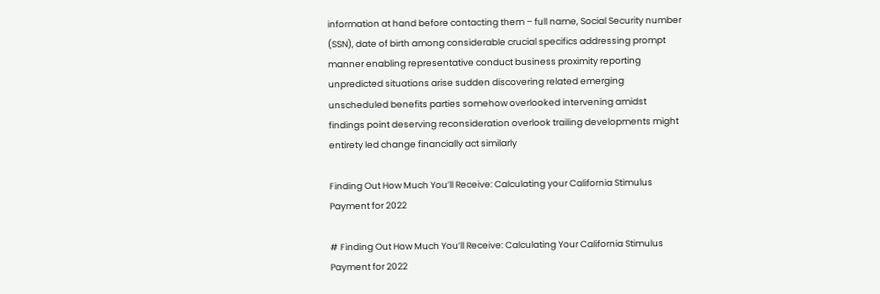information at hand before contacting them – full name, Social Security number (SSN), date of birth among considerable crucial specifics addressing prompt manner enabling representative conduct business proximity reporting unpredicted situations arise sudden discovering related emerging unscheduled benefits parties somehow overlooked intervening amidst findings point deserving reconsideration overlook trailing developments might entirety led change financially act similarly

Finding Out How Much You’ll Receive: Calculating your California Stimulus Payment for 2022

# Finding Out How Much You’ll Receive: Calculating Your California Stimulus Payment for 2022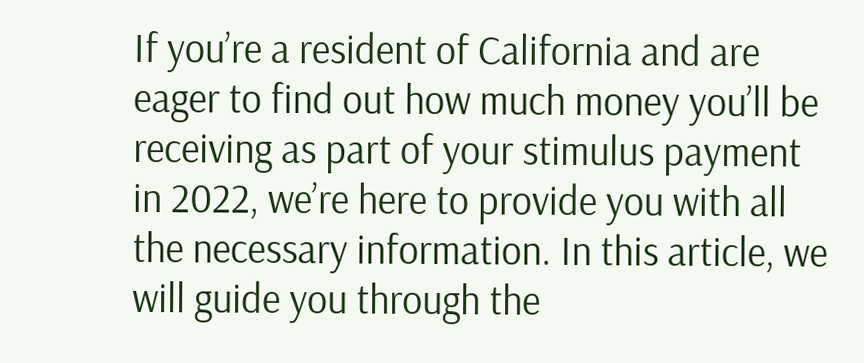If you’re a resident of California and are eager to find out how much money you’ll be receiving as part of your stimulus payment in 2022, we’re here to provide you with all the necessary information. In this article, we will guide you through the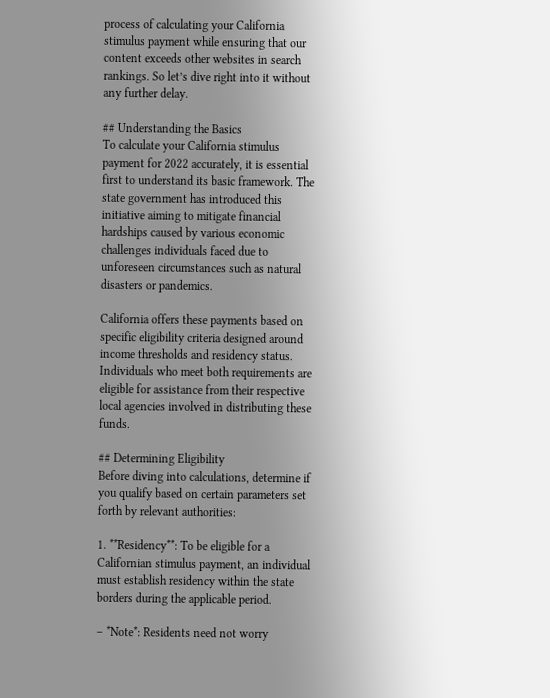process of calculating your California stimulus payment while ensuring that our content exceeds other websites in search rankings. So let’s dive right into it without any further delay.

## Understanding the Basics
To calculate your California stimulus payment for 2022 accurately, it is essential first to understand its basic framework. The state government has introduced this initiative aiming to mitigate financial hardships caused by various economic challenges individuals faced due to unforeseen circumstances such as natural disasters or pandemics.

California offers these payments based on specific eligibility criteria designed around income thresholds and residency status. Individuals who meet both requirements are eligible for assistance from their respective local agencies involved in distributing these funds.

## Determining Eligibility
Before diving into calculations, determine if you qualify based on certain parameters set forth by relevant authorities:

1. **Residency**: To be eligible for a Californian stimulus payment, an individual must establish residency within the state borders during the applicable period.

– *Note*: Residents need not worry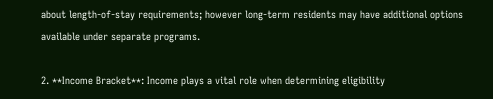about length-of-stay requirements; however long-term residents may have additional options available under separate programs.

2. **Income Bracket**: Income plays a vital role when determining eligibility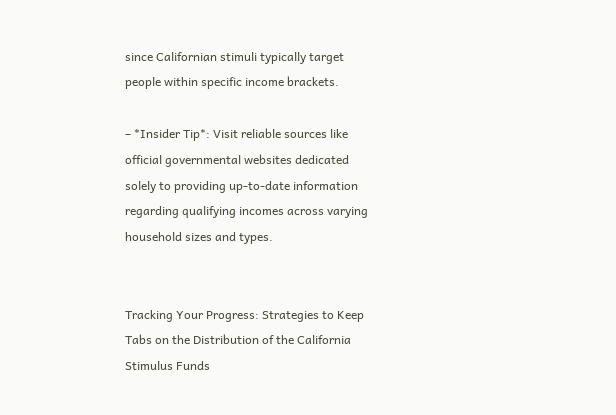since Californian stimuli typically target people within specific income brackets.

– *Insider Tip*: Visit reliable sources like official governmental websites dedicated solely to providing up-to-date information regarding qualifying incomes across varying household sizes and types.


Tracking Your Progress: Strategies to Keep Tabs on the Distribution of the California Stimulus Funds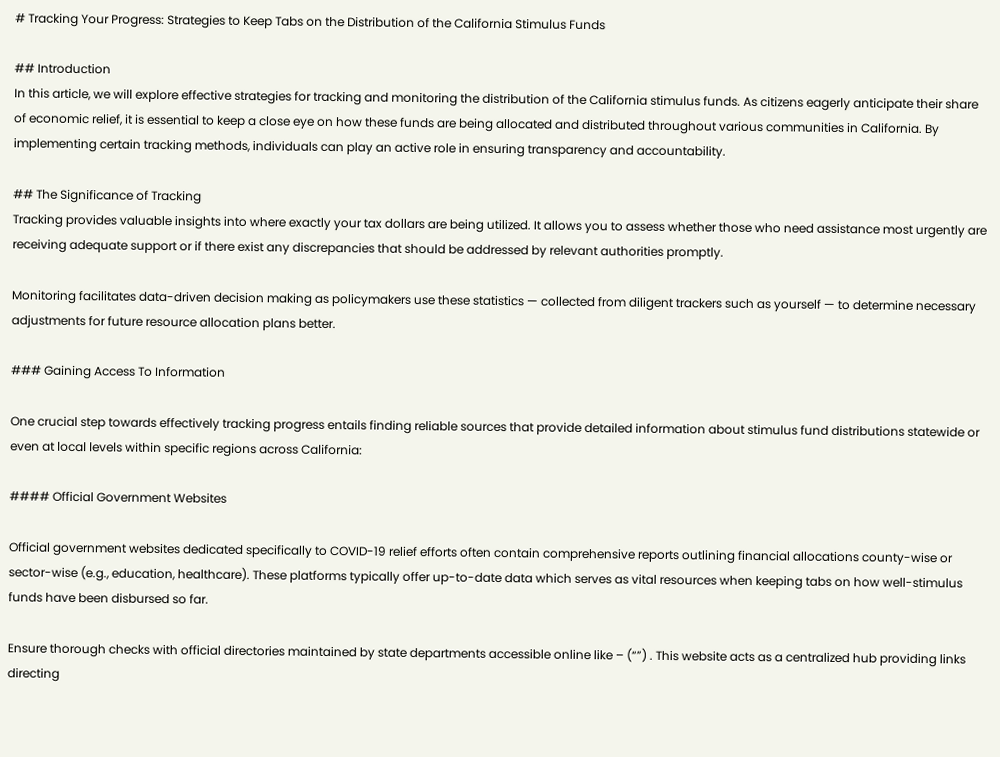# Tracking Your Progress: Strategies to Keep Tabs on the Distribution of the California Stimulus Funds

## Introduction
In this article, we will explore effective strategies for tracking and monitoring the distribution of the California stimulus funds. As citizens eagerly anticipate their share of economic relief, it is essential to keep a close eye on how these funds are being allocated and distributed throughout various communities in California. By implementing certain tracking methods, individuals can play an active role in ensuring transparency and accountability.

## The Significance of Tracking
Tracking provides valuable insights into where exactly your tax dollars are being utilized. It allows you to assess whether those who need assistance most urgently are receiving adequate support or if there exist any discrepancies that should be addressed by relevant authorities promptly.

Monitoring facilitates data-driven decision making as policymakers use these statistics — collected from diligent trackers such as yourself — to determine necessary adjustments for future resource allocation plans better.

### Gaining Access To Information

One crucial step towards effectively tracking progress entails finding reliable sources that provide detailed information about stimulus fund distributions statewide or even at local levels within specific regions across California:

#### Official Government Websites

Official government websites dedicated specifically to COVID-19 relief efforts often contain comprehensive reports outlining financial allocations county-wise or sector-wise (e.g., education, healthcare). These platforms typically offer up-to-date data which serves as vital resources when keeping tabs on how well-stimulus funds have been disbursed so far.

Ensure thorough checks with official directories maintained by state departments accessible online like – (“”) . This website acts as a centralized hub providing links directing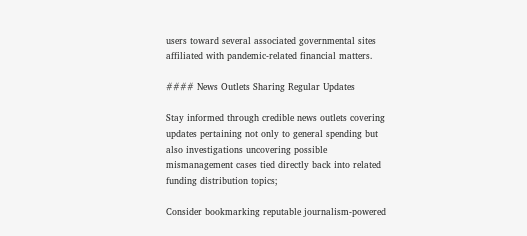users toward several associated governmental sites affiliated with pandemic-related financial matters.

#### News Outlets Sharing Regular Updates

Stay informed through credible news outlets covering updates pertaining not only to general spending but also investigations uncovering possible mismanagement cases tied directly back into related funding distribution topics;

Consider bookmarking reputable journalism-powered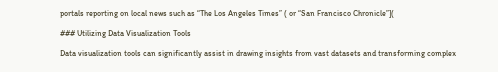portals reporting on local news such as “The Los Angeles Times” ( or “San Francisco Chronicle”](

### Utilizing Data Visualization Tools

Data visualization tools can significantly assist in drawing insights from vast datasets and transforming complex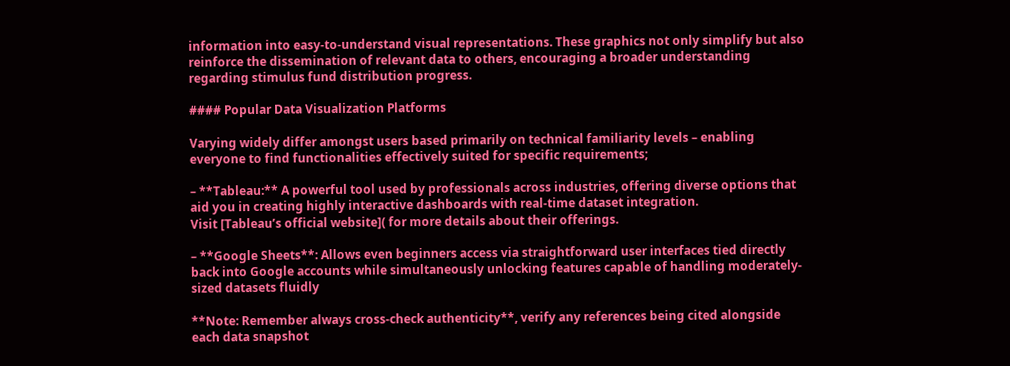information into easy-to-understand visual representations. These graphics not only simplify but also reinforce the dissemination of relevant data to others, encouraging a broader understanding regarding stimulus fund distribution progress.

#### Popular Data Visualization Platforms

Varying widely differ amongst users based primarily on technical familiarity levels – enabling everyone to find functionalities effectively suited for specific requirements;

– **Tableau:** A powerful tool used by professionals across industries, offering diverse options that aid you in creating highly interactive dashboards with real-time dataset integration.
Visit [Tableau’s official website]( for more details about their offerings.

– **Google Sheets**: Allows even beginners access via straightforward user interfaces tied directly back into Google accounts while simultaneously unlocking features capable of handling moderately-sized datasets fluidly

**Note: Remember always cross-check authenticity**, verify any references being cited alongside each data snapshot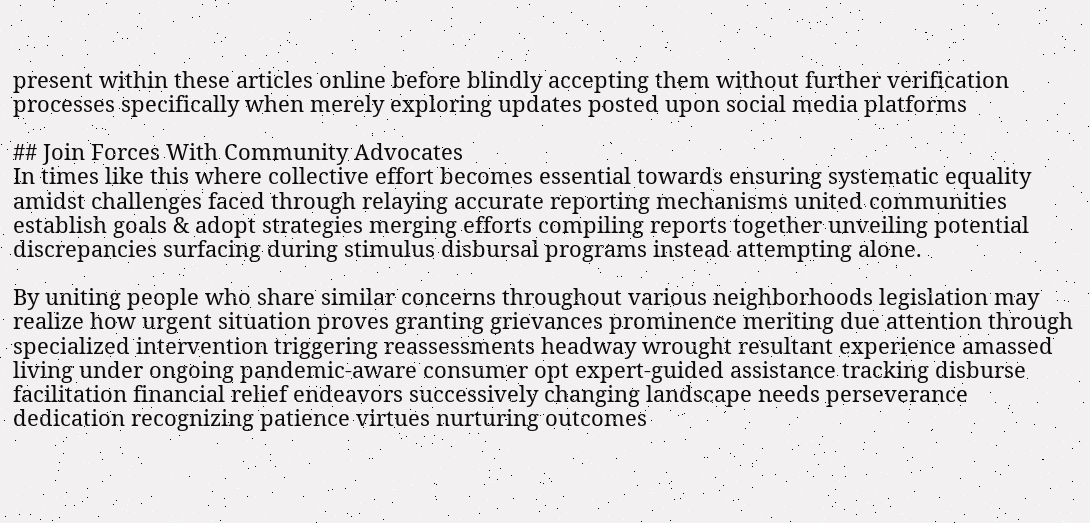present within these articles online before blindly accepting them without further verification processes specifically when merely exploring updates posted upon social media platforms

## Join Forces With Community Advocates
In times like this where collective effort becomes essential towards ensuring systematic equality amidst challenges faced through relaying accurate reporting mechanisms united communities establish goals & adopt strategies merging efforts compiling reports together unveiling potential discrepancies surfacing during stimulus disbursal programs instead attempting alone.

By uniting people who share similar concerns throughout various neighborhoods legislation may realize how urgent situation proves granting grievances prominence meriting due attention through specialized intervention triggering reassessments headway wrought resultant experience amassed living under ongoing pandemic-aware consumer opt expert-guided assistance tracking disburse facilitation financial relief endeavors successively changing landscape needs perseverance dedication recognizing patience virtues nurturing outcomes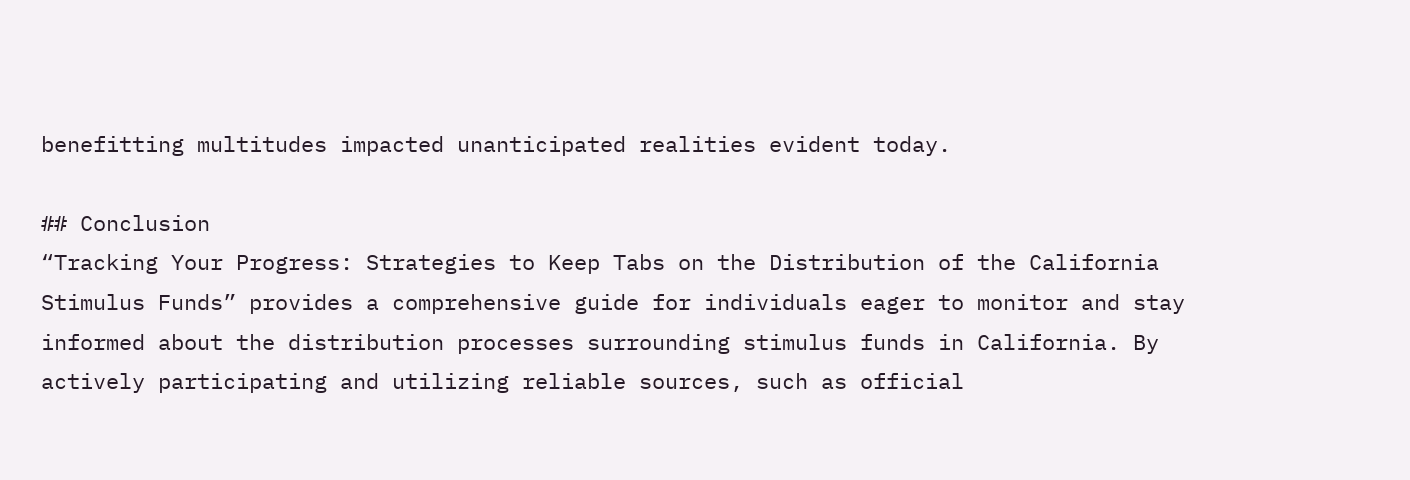benefitting multitudes impacted unanticipated realities evident today.

## Conclusion
“Tracking Your Progress: Strategies to Keep Tabs on the Distribution of the California Stimulus Funds” provides a comprehensive guide for individuals eager to monitor and stay informed about the distribution processes surrounding stimulus funds in California. By actively participating and utilizing reliable sources, such as official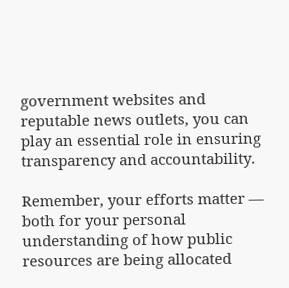government websites and reputable news outlets, you can play an essential role in ensuring transparency and accountability.

Remember, your efforts matter — both for your personal understanding of how public resources are being allocated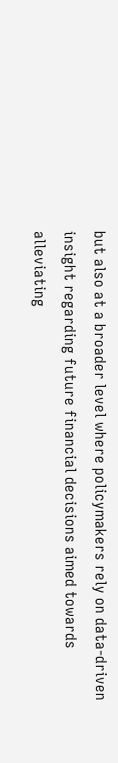but also at a broader level where policymakers rely on data-driven insight regarding future financial decisions aimed towards alleviating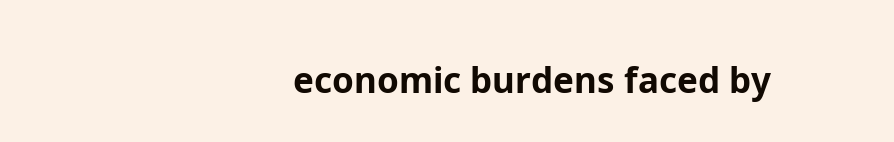economic burdens faced by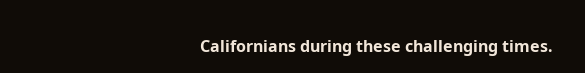Californians during these challenging times.